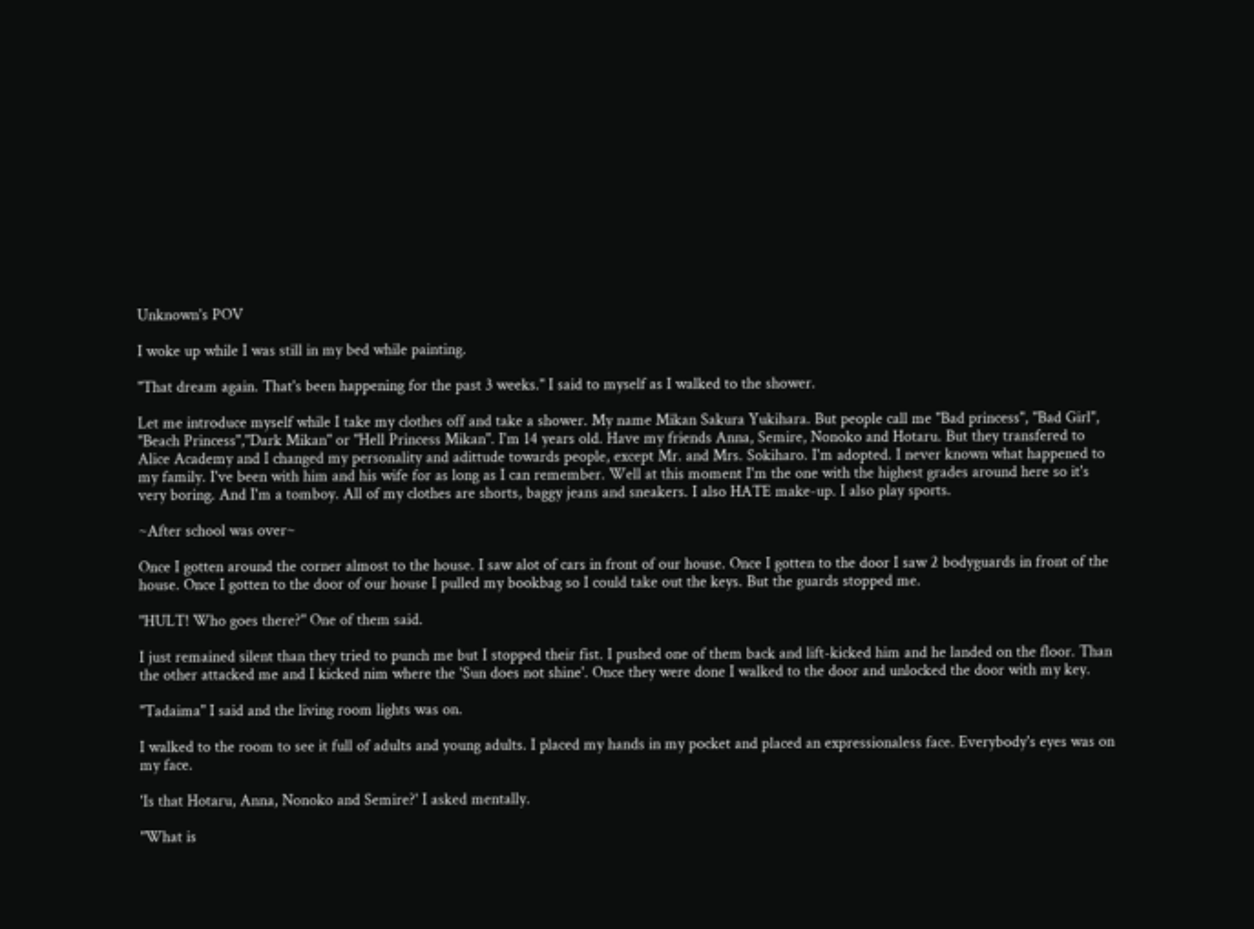Unknown's POV

I woke up while I was still in my bed while painting.

"That dream again. That's been happening for the past 3 weeks." I said to myself as I walked to the shower.

Let me introduce myself while I take my clothes off and take a shower. My name Mikan Sakura Yukihara. But people call me "Bad princess", "Bad Girl", "Beach Princess","Dark Mikan" or "Hell Princess Mikan". I'm 14 years old. Have my friends Anna, Semire, Nonoko and Hotaru. But they transfered to Alice Academy and I changed my personality and adittude towards people, except Mr. and Mrs. Sokiharo. I'm adopted. I never known what happened to my family. I've been with him and his wife for as long as I can remember. Well at this moment I'm the one with the highest grades around here so it's very boring. And I'm a tomboy. All of my clothes are shorts, baggy jeans and sneakers. I also HATE make-up. I also play sports.

~After school was over~

Once I gotten around the corner almost to the house. I saw alot of cars in front of our house. Once I gotten to the door I saw 2 bodyguards in front of the house. Once I gotten to the door of our house I pulled my bookbag so I could take out the keys. But the guards stopped me.

"HULT! Who goes there?" One of them said.

I just remained silent than they tried to punch me but I stopped their fist. I pushed one of them back and lift-kicked him and he landed on the floor. Than the other attacked me and I kicked nim where the 'Sun does not shine'. Once they were done I walked to the door and unlocked the door with my key.

"Tadaima" I said and the living room lights was on.

I walked to the room to see it full of adults and young adults. I placed my hands in my pocket and placed an expressionaless face. Everybody's eyes was on my face.

'Is that Hotaru, Anna, Nonoko and Semire?' I asked mentally.

"What is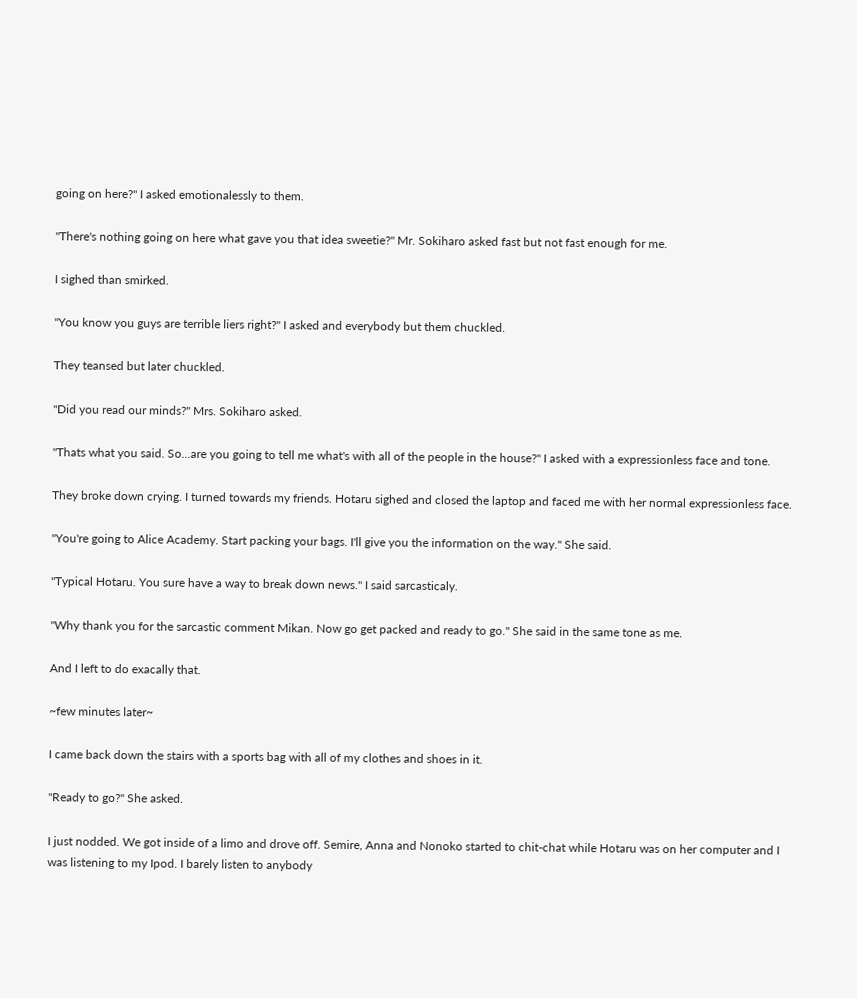going on here?" I asked emotionalessly to them.

"There's nothing going on here what gave you that idea sweetie?" Mr. Sokiharo asked fast but not fast enough for me.

I sighed than smirked.

"You know you guys are terrible liers right?" I asked and everybody but them chuckled.

They teansed but later chuckled.

"Did you read our minds?" Mrs. Sokiharo asked.

"Thats what you said. So...are you going to tell me what's with all of the people in the house?" I asked with a expressionless face and tone.

They broke down crying. I turned towards my friends. Hotaru sighed and closed the laptop and faced me with her normal expressionless face.

"You're going to Alice Academy. Start packing your bags. I'll give you the information on the way." She said.

"Typical Hotaru. You sure have a way to break down news." I said sarcasticaly.

"Why thank you for the sarcastic comment Mikan. Now go get packed and ready to go." She said in the same tone as me.

And I left to do exacally that.

~few minutes later~

I came back down the stairs with a sports bag with all of my clothes and shoes in it.

"Ready to go?" She asked.

I just nodded. We got inside of a limo and drove off. Semire, Anna and Nonoko started to chit-chat while Hotaru was on her computer and I was listening to my Ipod. I barely listen to anybody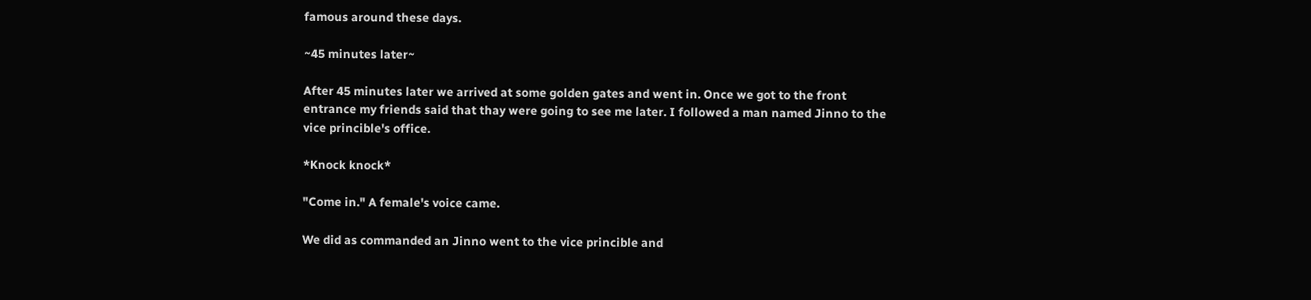famous around these days.

~45 minutes later~

After 45 minutes later we arrived at some golden gates and went in. Once we got to the front entrance my friends said that thay were going to see me later. I followed a man named Jinno to the vice princible's office.

*Knock knock*

"Come in." A female's voice came.

We did as commanded an Jinno went to the vice princible and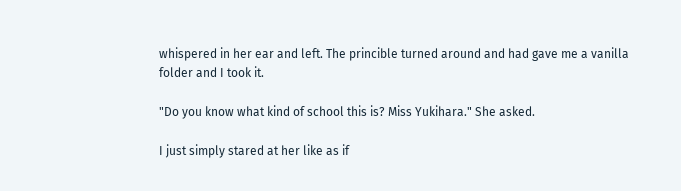whispered in her ear and left. The princible turned around and had gave me a vanilla folder and I took it.

"Do you know what kind of school this is? Miss Yukihara." She asked.

I just simply stared at her like as if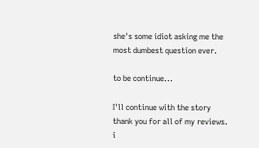she's some idiot asking me the most dumbest question ever.

to be continue...

I'll continue with the story thank you for all of my reviews. i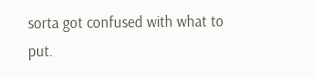sorta got confused with what to put.